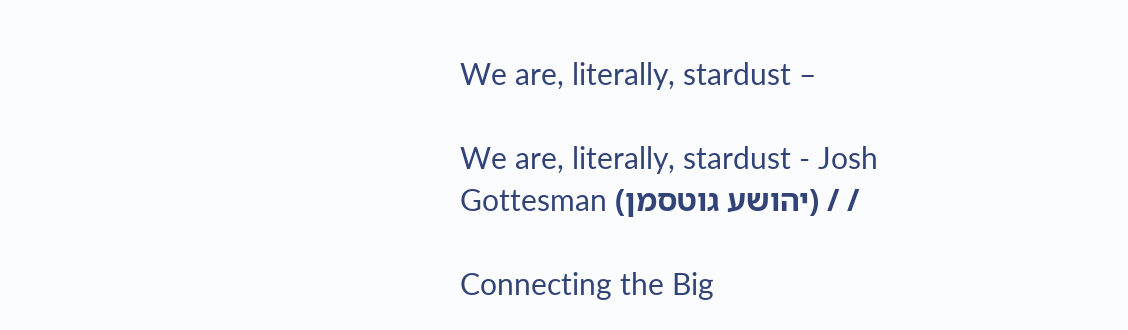We are, literally, stardust –

We are, literally, stardust - Josh Gottesman (יהושע גוטסמן) / /

Connecting the Big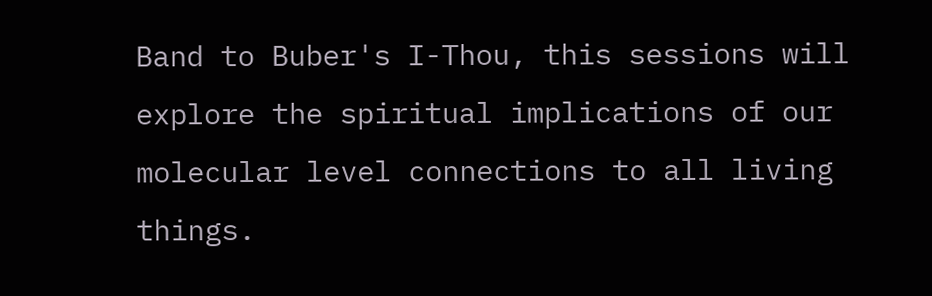Band to Buber's I-Thou, this sessions will explore the spiritual implications of our molecular level connections to all living things.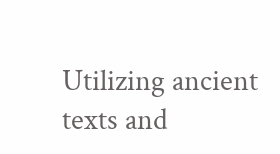Utilizing ancient texts and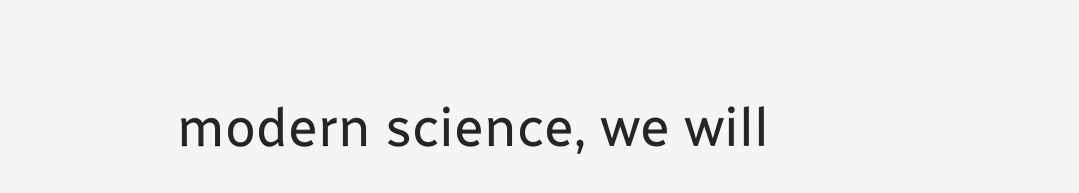modern science, we will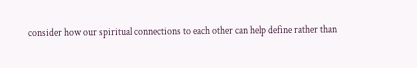consider how our spiritual connections to each other can help define rather than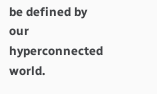be defined by our hyperconnected world.